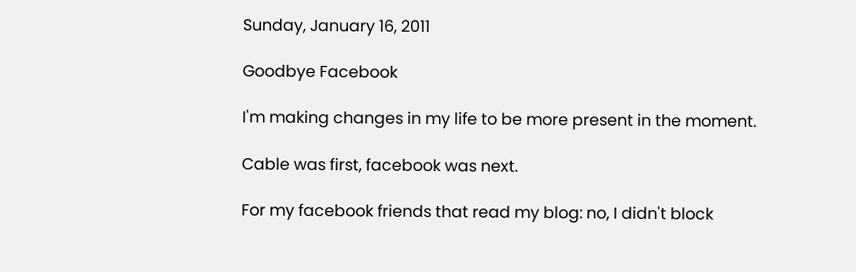Sunday, January 16, 2011

Goodbye Facebook

I'm making changes in my life to be more present in the moment.

Cable was first, facebook was next.

For my facebook friends that read my blog: no, I didn't block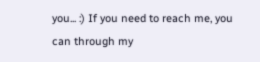you... :) If you need to reach me, you can through my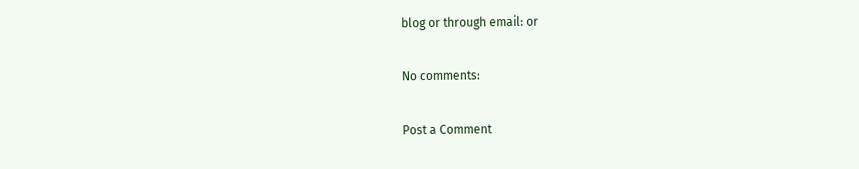blog or through email: or

No comments:

Post a Comment